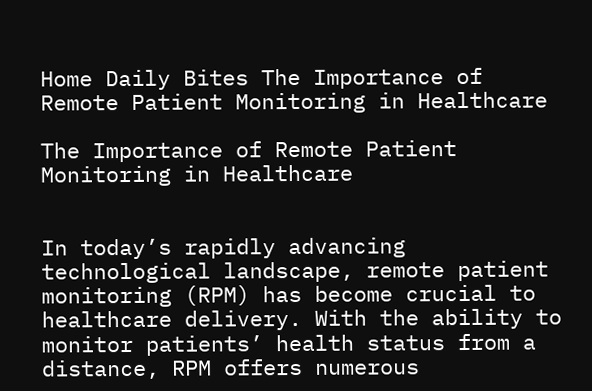Home Daily Bites The Importance of Remote Patient Monitoring in Healthcare

The Importance of Remote Patient Monitoring in Healthcare


In today’s rapidly advancing technological landscape, remote patient monitoring (RPM) has become crucial to healthcare delivery. With the ability to monitor patients’ health status from a distance, RPM offers numerous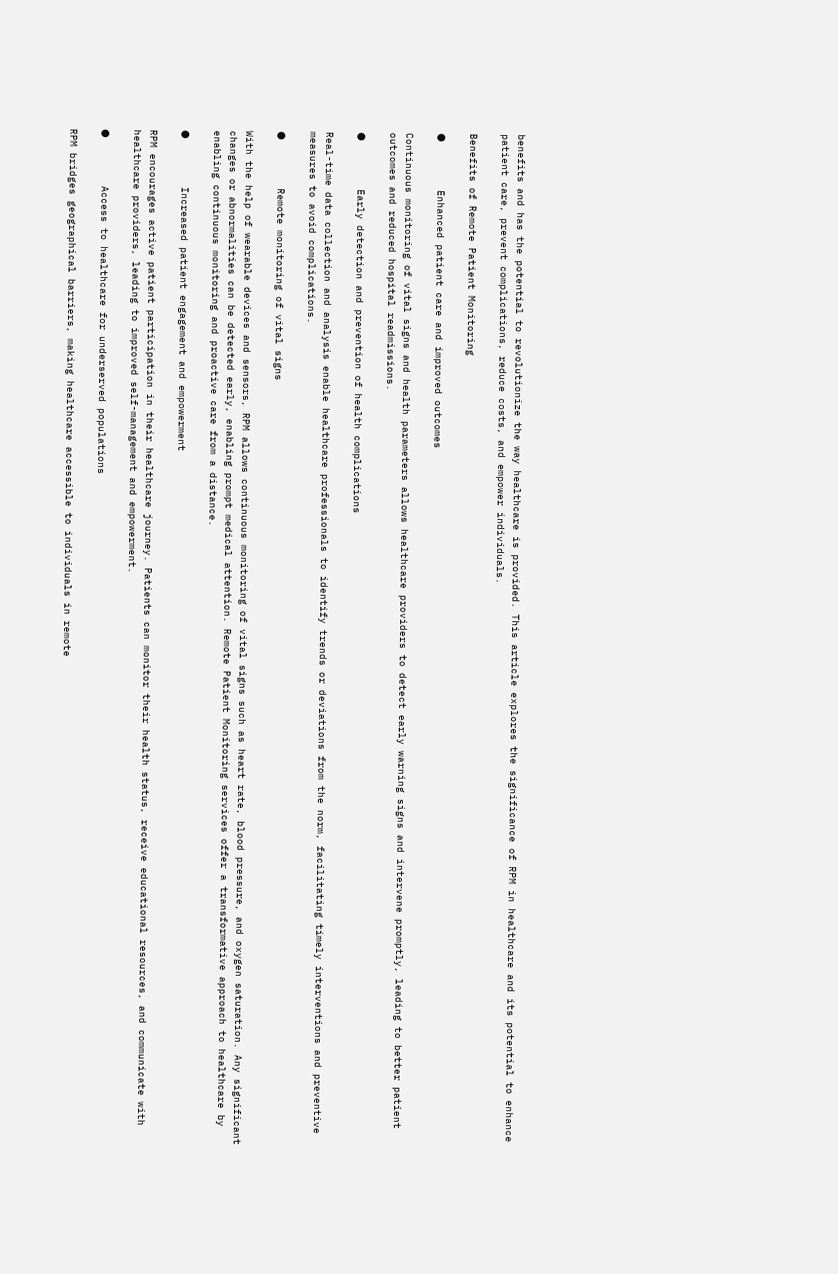benefits and has the potential to revolutionize the way healthcare is provided. This article explores the significance of RPM in healthcare and its potential to enhance patient care, prevent complications, reduce costs, and empower individuals.

Benefits of Remote Patient Monitoring

●        Enhanced patient care and improved outcomes

Continuous monitoring of vital signs and health parameters allows healthcare providers to detect early warning signs and intervene promptly, leading to better patient outcomes and reduced hospital readmissions.

●        Early detection and prevention of health complications

Real-time data collection and analysis enable healthcare professionals to identify trends or deviations from the norm, facilitating timely interventions and preventive measures to avoid complications.

●        Remote monitoring of vital signs

With the help of wearable devices and sensors, RPM allows continuous monitoring of vital signs such as heart rate, blood pressure, and oxygen saturation. Any significant changes or abnormalities can be detected early, enabling prompt medical attention. Remote Patient Monitoring services offer a transformative approach to healthcare by enabling continuous monitoring and proactive care from a distance.

●        Increased patient engagement and empowerment

RPM encourages active patient participation in their healthcare journey. Patients can monitor their health status, receive educational resources, and communicate with healthcare providers, leading to improved self-management and empowerment.

●        Access to healthcare for underserved populations

RPM bridges geographical barriers, making healthcare accessible to individuals in remote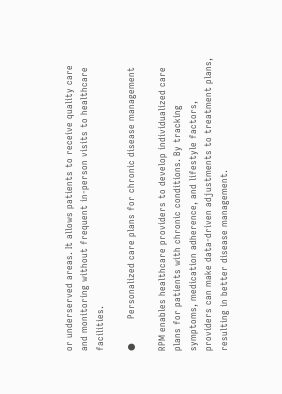or underserved areas. It allows patients to receive quality care and monitoring without frequent in-person visits to healthcare facilities.

●        Personalized care plans for chronic disease management

RPM enables healthcare providers to develop individualized care plans for patients with chronic conditions. By tracking symptoms, medication adherence, and lifestyle factors, providers can make data-driven adjustments to treatment plans, resulting in better disease management.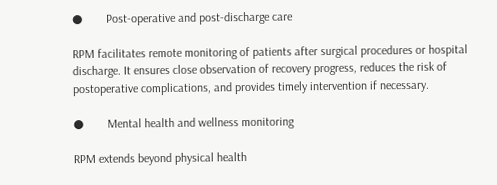●        Post-operative and post-discharge care

RPM facilitates remote monitoring of patients after surgical procedures or hospital discharge. It ensures close observation of recovery progress, reduces the risk of postoperative complications, and provides timely intervention if necessary.

●        Mental health and wellness monitoring

RPM extends beyond physical health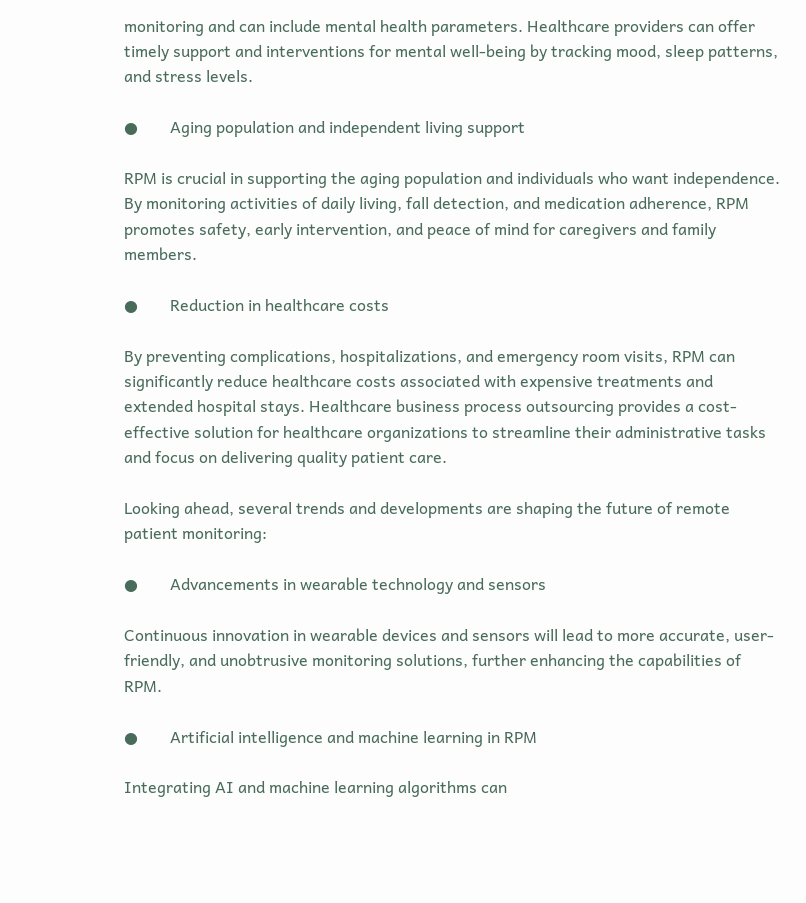monitoring and can include mental health parameters. Healthcare providers can offer timely support and interventions for mental well-being by tracking mood, sleep patterns, and stress levels.

●        Aging population and independent living support

RPM is crucial in supporting the aging population and individuals who want independence. By monitoring activities of daily living, fall detection, and medication adherence, RPM promotes safety, early intervention, and peace of mind for caregivers and family members.

●        Reduction in healthcare costs

By preventing complications, hospitalizations, and emergency room visits, RPM can significantly reduce healthcare costs associated with expensive treatments and extended hospital stays. Healthcare business process outsourcing provides a cost-effective solution for healthcare organizations to streamline their administrative tasks and focus on delivering quality patient care.

Looking ahead, several trends and developments are shaping the future of remote patient monitoring:

●        Advancements in wearable technology and sensors

Continuous innovation in wearable devices and sensors will lead to more accurate, user-friendly, and unobtrusive monitoring solutions, further enhancing the capabilities of RPM.

●        Artificial intelligence and machine learning in RPM

Integrating AI and machine learning algorithms can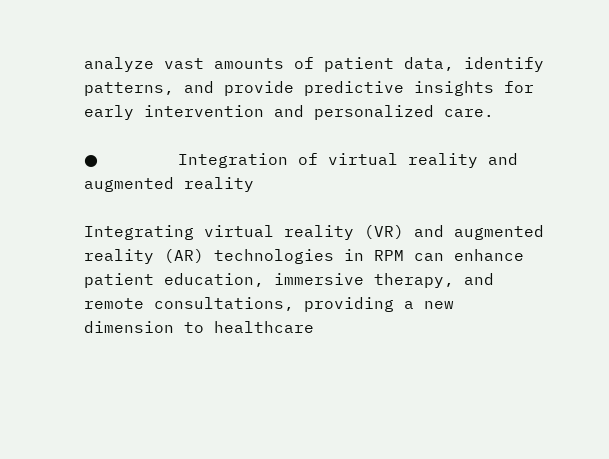analyze vast amounts of patient data, identify patterns, and provide predictive insights for early intervention and personalized care.

●        Integration of virtual reality and augmented reality

Integrating virtual reality (VR) and augmented reality (AR) technologies in RPM can enhance patient education, immersive therapy, and remote consultations, providing a new dimension to healthcare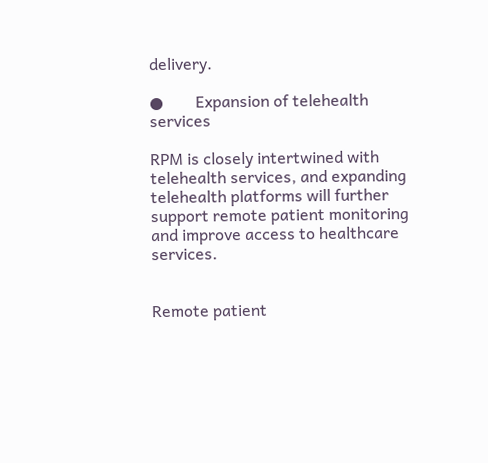delivery.

●        Expansion of telehealth services

RPM is closely intertwined with telehealth services, and expanding telehealth platforms will further support remote patient monitoring and improve access to healthcare services.


Remote patient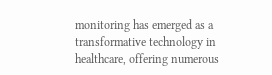monitoring has emerged as a transformative technology in healthcare, offering numerous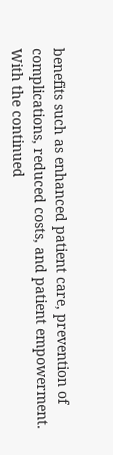benefits such as enhanced patient care, prevention of complications, reduced costs, and patient empowerment. With the continued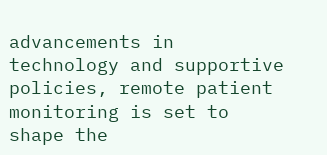advancements in technology and supportive policies, remote patient monitoring is set to shape the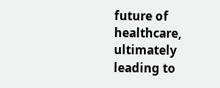future of healthcare, ultimately leading to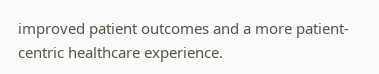improved patient outcomes and a more patient-centric healthcare experience.